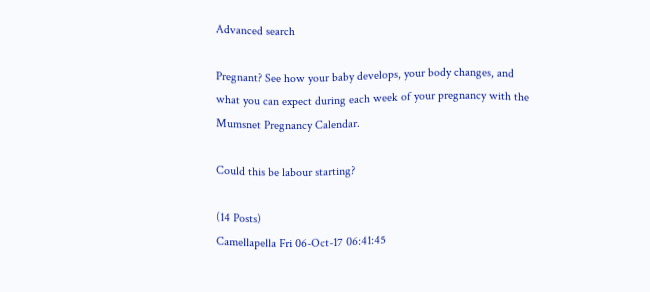Advanced search

Pregnant? See how your baby develops, your body changes, and what you can expect during each week of your pregnancy with the Mumsnet Pregnancy Calendar.

Could this be labour starting?

(14 Posts)
Camellapella Fri 06-Oct-17 06:41:45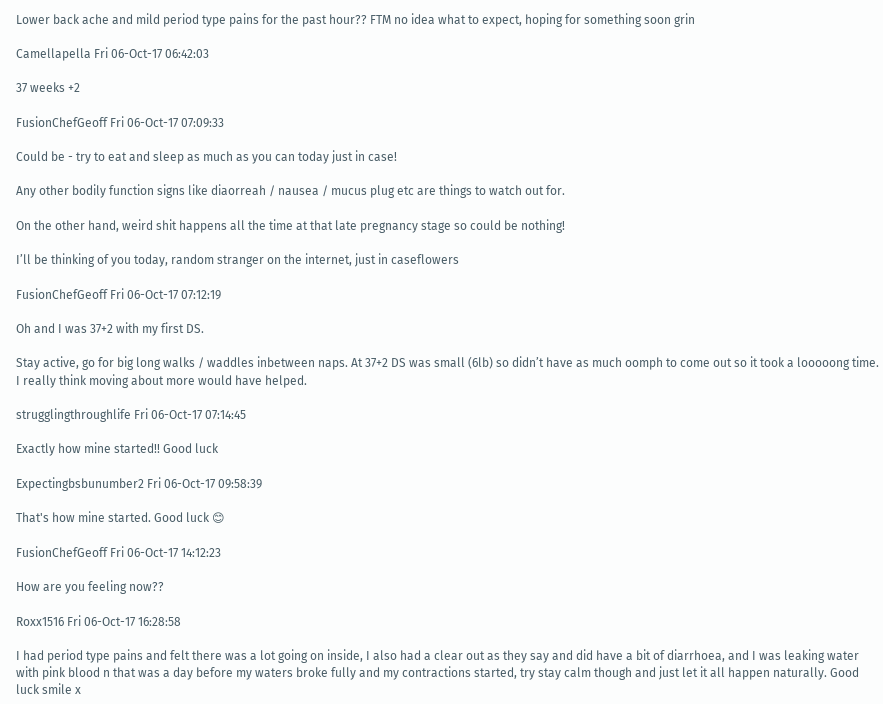Lower back ache and mild period type pains for the past hour?? FTM no idea what to expect, hoping for something soon grin

Camellapella Fri 06-Oct-17 06:42:03

37 weeks +2

FusionChefGeoff Fri 06-Oct-17 07:09:33

Could be - try to eat and sleep as much as you can today just in case!

Any other bodily function signs like diaorreah / nausea / mucus plug etc are things to watch out for.

On the other hand, weird shit happens all the time at that late pregnancy stage so could be nothing!

I’ll be thinking of you today, random stranger on the internet, just in caseflowers

FusionChefGeoff Fri 06-Oct-17 07:12:19

Oh and I was 37+2 with my first DS.

Stay active, go for big long walks / waddles inbetween naps. At 37+2 DS was small (6lb) so didn’t have as much oomph to come out so it took a looooong time. I really think moving about more would have helped.

strugglingthroughlife Fri 06-Oct-17 07:14:45

Exactly how mine started!! Good luck

Expectingbsbunumber2 Fri 06-Oct-17 09:58:39

That's how mine started. Good luck 😊

FusionChefGeoff Fri 06-Oct-17 14:12:23

How are you feeling now??

Roxx1516 Fri 06-Oct-17 16:28:58

I had period type pains and felt there was a lot going on inside, I also had a clear out as they say and did have a bit of diarrhoea, and I was leaking water with pink blood n that was a day before my waters broke fully and my contractions started, try stay calm though and just let it all happen naturally. Good luck smile x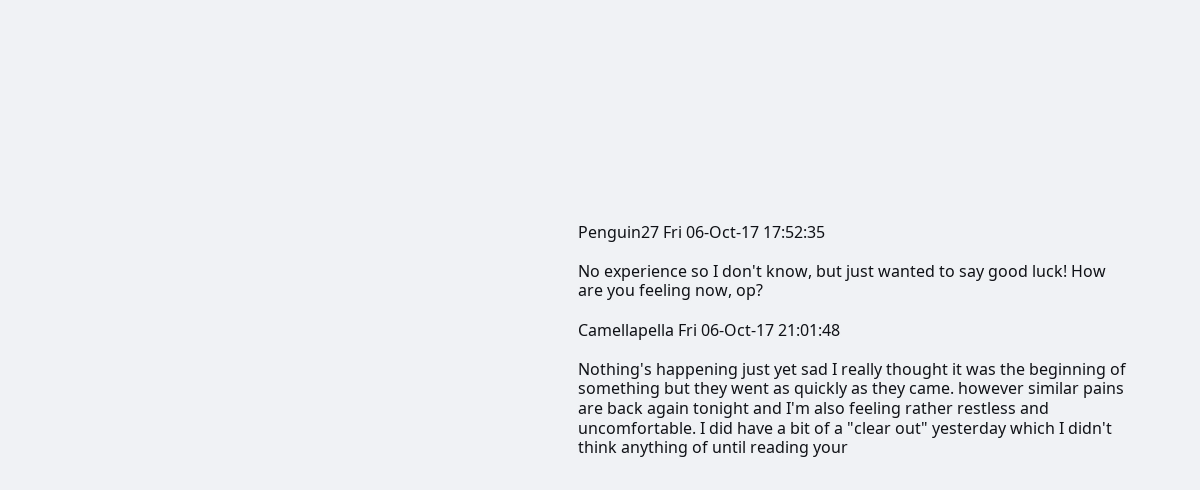Penguin27 Fri 06-Oct-17 17:52:35

No experience so I don't know, but just wanted to say good luck! How are you feeling now, op?

Camellapella Fri 06-Oct-17 21:01:48

Nothing's happening just yet sad I really thought it was the beginning of something but they went as quickly as they came. however similar pains are back again tonight and I'm also feeling rather restless and uncomfortable. I did have a bit of a "clear out" yesterday which I didn't think anything of until reading your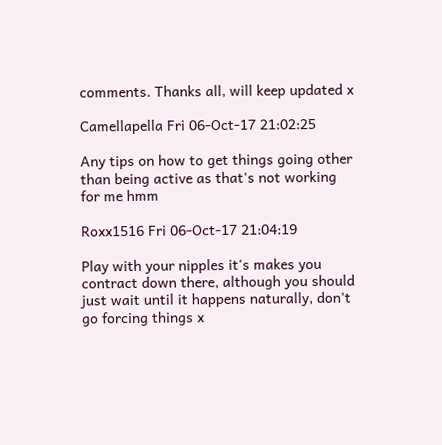comments. Thanks all, will keep updated x

Camellapella Fri 06-Oct-17 21:02:25

Any tips on how to get things going other than being active as that's not working for me hmm

Roxx1516 Fri 06-Oct-17 21:04:19

Play with your nipples it's makes you contract down there, although you should just wait until it happens naturally, don't go forcing things x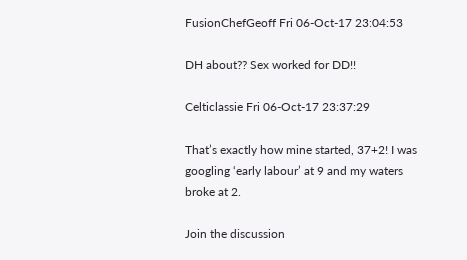FusionChefGeoff Fri 06-Oct-17 23:04:53

DH about?? Sex worked for DD!!

Celticlassie Fri 06-Oct-17 23:37:29

That’s exactly how mine started, 37+2! I was googling ‘early labour’ at 9 and my waters broke at 2.

Join the discussion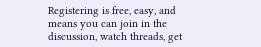Registering is free, easy, and means you can join in the discussion, watch threads, get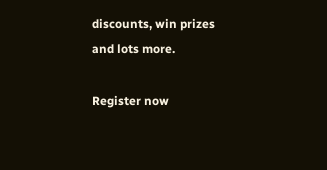discounts, win prizes and lots more.

Register now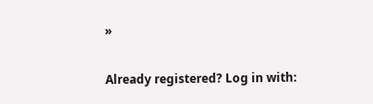»

Already registered? Log in with: